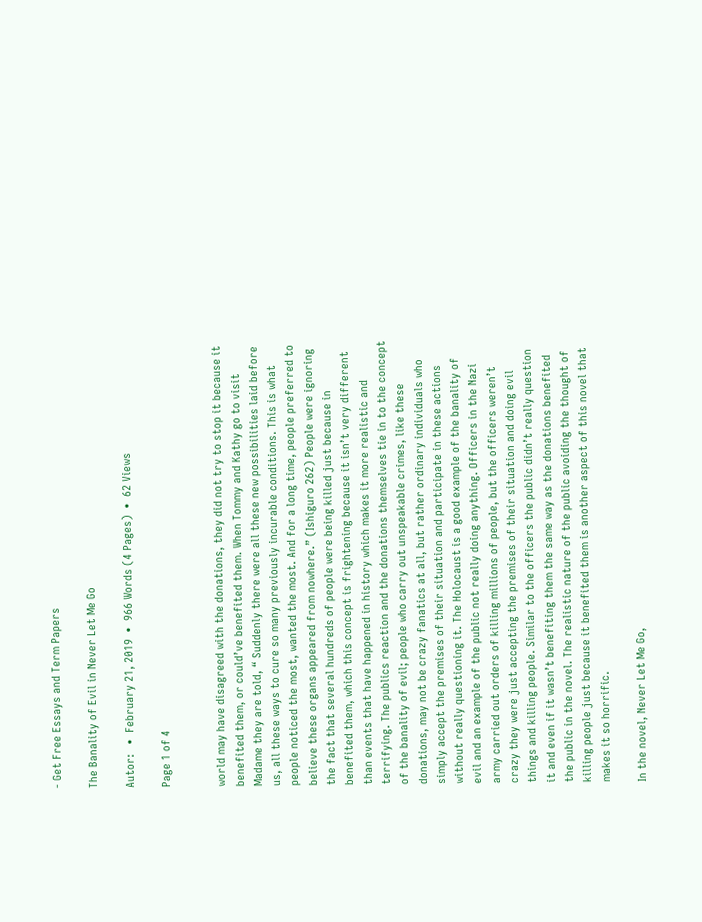- Get Free Essays and Term Papers

The Banality of Evil in Never Let Me Go

Autor:   •  February 21, 2019  •  966 Words (4 Pages)  •  62 Views

Page 1 of 4


world may have disagreed with the donations, they did not try to stop it because it benefited them, or could’ve benefited them. When Tommy and Kathy go to visit Madame they are told, “ Suddenly there were all these new possibilities laid before us, all these ways to cure so many previously incurable conditions. This is what people noticed the most, wanted the most. And for a long time, people preferred to believe these organs appeared from nowhere.” (Ishiguro 262) People were ignoring the fact that several hundreds of people were being killed just because in benefited them, which this concept is frightening because it isn’t very different than events that have happened in history which makes it more realistic and terrifying. The publics reaction and the donations themselves tie in to the concept of the banality of evil; people who carry out unspeakable crimes, like these donations, may not be crazy fanatics at all, but rather ordinary individuals who simply accept the premises of their situation and participate in these actions without really questioning it. The Holocaust is a good example of the banality of evil and an example of the public not really doing anything. Officers in the Nazi army carried out orders of killing millions of people, but the officers weren’t crazy they were just accepting the premises of their situation and doing evil things and killing people. Similar to the officers the public didn’t really question it and even if it wasn’t benefiting them the same way as the donations benefited the public in the novel. The realistic nature of the public avoiding the thought of killing people just because it benefited them is another aspect of this novel that makes it so horrific.

In the novel, Never Let Me Go,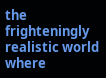the frighteningly realistic world where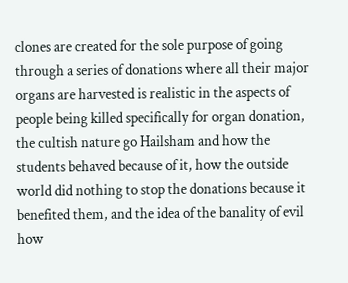clones are created for the sole purpose of going through a series of donations where all their major organs are harvested is realistic in the aspects of people being killed specifically for organ donation, the cultish nature go Hailsham and how the students behaved because of it, how the outside world did nothing to stop the donations because it benefited them, and the idea of the banality of evil how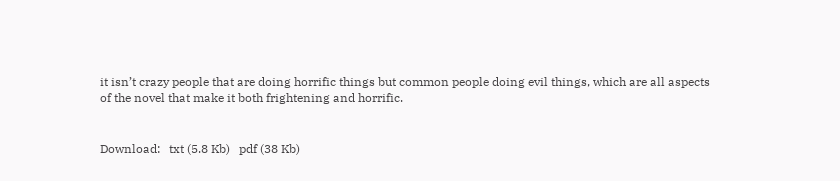it isn’t crazy people that are doing horrific things but common people doing evil things, which are all aspects of the novel that make it both frightening and horrific.


Download:   txt (5.8 Kb)   pdf (38 Kb)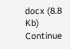docx (8.8 Kb)
Continue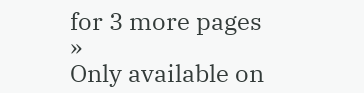for 3 more pages »
Only available on